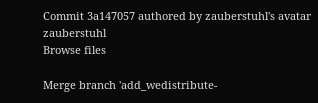Commit 3a147057 authored by zauberstuhl's avatar zauberstuhl
Browse files

Merge branch 'add_wedistribute-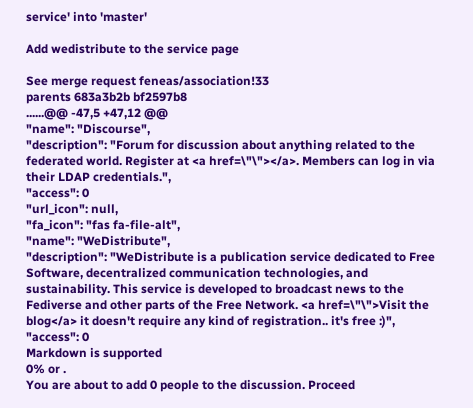service' into 'master'

Add wedistribute to the service page

See merge request feneas/association!33
parents 683a3b2b bf2597b8
......@@ -47,5 +47,12 @@
"name": "Discourse",
"description": "Forum for discussion about anything related to the federated world. Register at <a href=\"\"></a>. Members can log in via their LDAP credentials.",
"access": 0
"url_icon": null,
"fa_icon": "fas fa-file-alt",
"name": "WeDistribute",
"description": "WeDistribute is a publication service dedicated to Free Software, decentralized communication technologies, and sustainability. This service is developed to broadcast news to the Fediverse and other parts of the Free Network. <a href=\"\">Visit the blog</a> it doesn't require any kind of registration.. it's free :)",
"access": 0
Markdown is supported
0% or .
You are about to add 0 people to the discussion. Proceed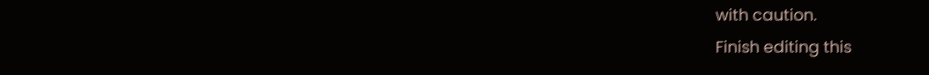with caution.
Finish editing this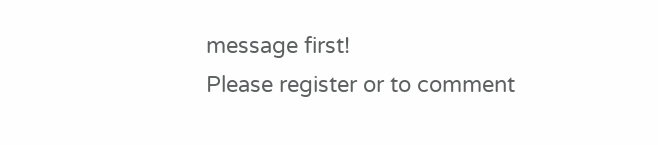message first!
Please register or to comment